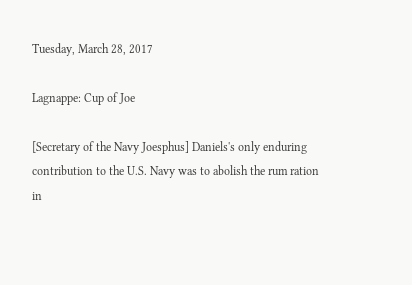Tuesday, March 28, 2017

Lagnappe: Cup of Joe

[Secretary of the Navy Joesphus] Daniels's only enduring contribution to the U.S. Navy was to abolish the rum ration in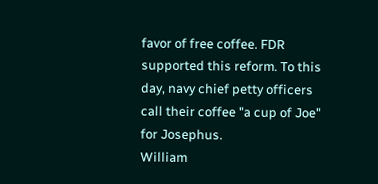favor of free coffee. FDR supported this reform. To this day, navy chief petty officers call their coffee "a cup of Joe" for Josephus.
William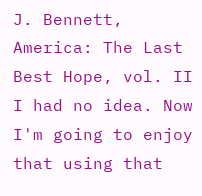J. Bennett, America: The Last Best Hope, vol. II
I had no idea. Now I'm going to enjoy that using that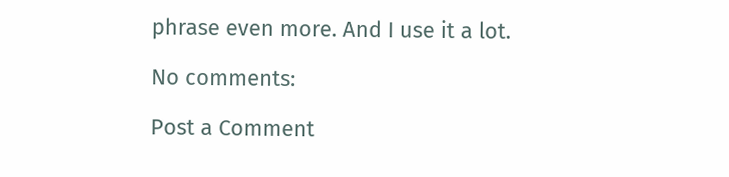phrase even more. And I use it a lot.

No comments:

Post a Comment